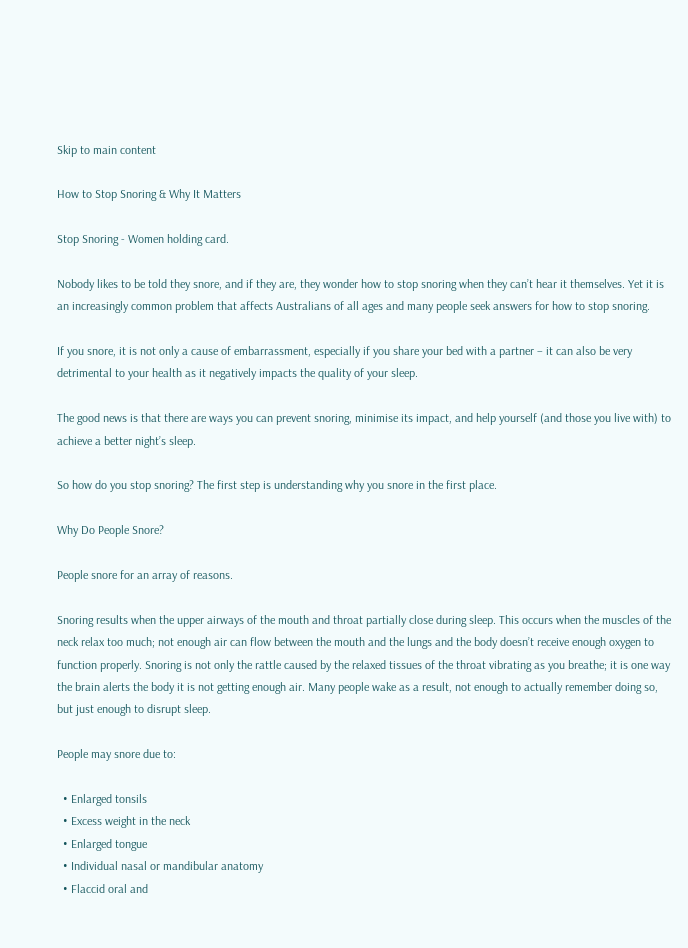Skip to main content

How to Stop Snoring & Why It Matters

Stop Snoring - Women holding card.

Nobody likes to be told they snore, and if they are, they wonder how to stop snoring when they can’t hear it themselves. Yet it is an increasingly common problem that affects Australians of all ages and many people seek answers for how to stop snoring.

If you snore, it is not only a cause of embarrassment, especially if you share your bed with a partner – it can also be very detrimental to your health as it negatively impacts the quality of your sleep.

The good news is that there are ways you can prevent snoring, minimise its impact, and help yourself (and those you live with) to achieve a better night’s sleep.

So how do you stop snoring? The first step is understanding why you snore in the first place.

Why Do People Snore?

People snore for an array of reasons.

Snoring results when the upper airways of the mouth and throat partially close during sleep. This occurs when the muscles of the neck relax too much; not enough air can flow between the mouth and the lungs and the body doesn’t receive enough oxygen to function properly. Snoring is not only the rattle caused by the relaxed tissues of the throat vibrating as you breathe; it is one way the brain alerts the body it is not getting enough air. Many people wake as a result, not enough to actually remember doing so, but just enough to disrupt sleep.

People may snore due to:

  • Enlarged tonsils
  • Excess weight in the neck
  • Enlarged tongue
  • Individual nasal or mandibular anatomy
  • Flaccid oral and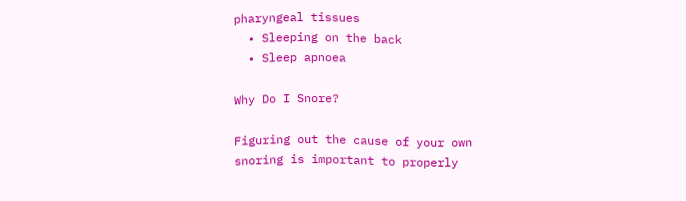pharyngeal tissues
  • Sleeping on the back
  • Sleep apnoea

Why Do I Snore?

Figuring out the cause of your own snoring is important to properly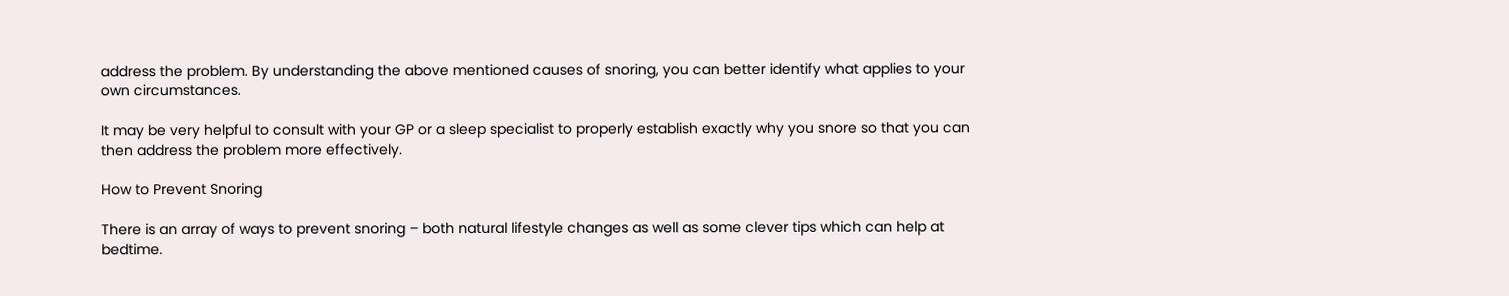address the problem. By understanding the above mentioned causes of snoring, you can better identify what applies to your own circumstances.

It may be very helpful to consult with your GP or a sleep specialist to properly establish exactly why you snore so that you can then address the problem more effectively.

How to Prevent Snoring

There is an array of ways to prevent snoring – both natural lifestyle changes as well as some clever tips which can help at bedtime.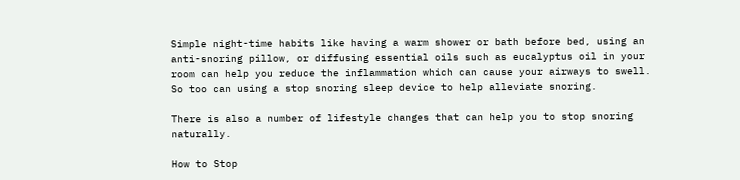Simple night-time habits like having a warm shower or bath before bed, using an anti-snoring pillow, or diffusing essential oils such as eucalyptus oil in your room can help you reduce the inflammation which can cause your airways to swell. So too can using a stop snoring sleep device to help alleviate snoring.

There is also a number of lifestyle changes that can help you to stop snoring naturally.

How to Stop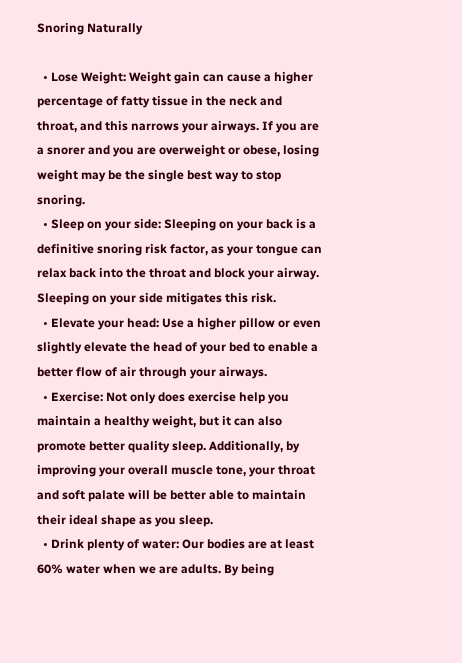Snoring Naturally

  • Lose Weight: Weight gain can cause a higher percentage of fatty tissue in the neck and throat, and this narrows your airways. If you are a snorer and you are overweight or obese, losing weight may be the single best way to stop snoring.
  • Sleep on your side: Sleeping on your back is a definitive snoring risk factor, as your tongue can relax back into the throat and block your airway. Sleeping on your side mitigates this risk.
  • Elevate your head: Use a higher pillow or even slightly elevate the head of your bed to enable a better flow of air through your airways.
  • Exercise: Not only does exercise help you maintain a healthy weight, but it can also promote better quality sleep. Additionally, by improving your overall muscle tone, your throat and soft palate will be better able to maintain their ideal shape as you sleep.
  • Drink plenty of water: Our bodies are at least 60% water when we are adults. By being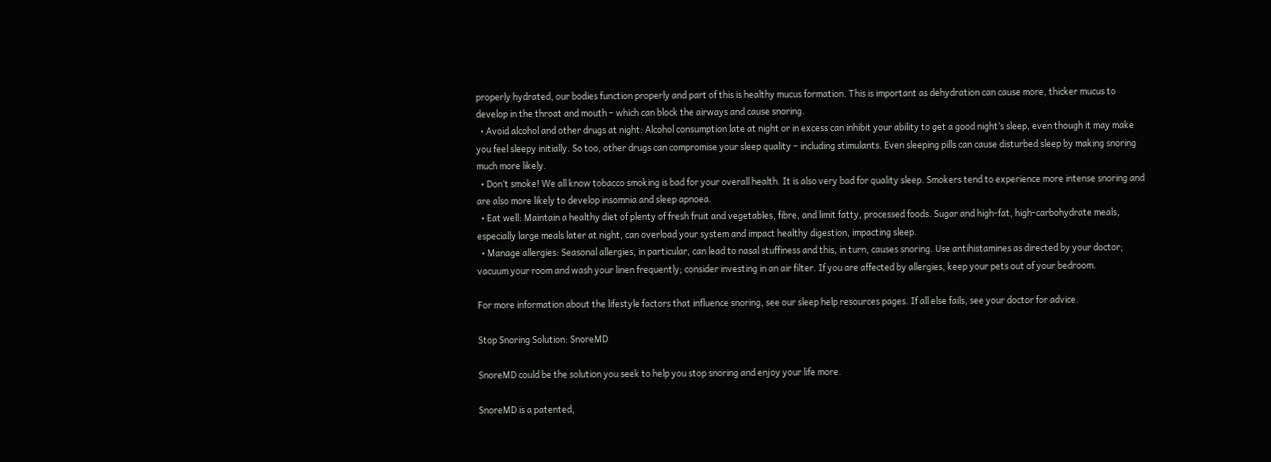properly hydrated, our bodies function properly and part of this is healthy mucus formation. This is important as dehydration can cause more, thicker mucus to develop in the throat and mouth – which can block the airways and cause snoring.
  • Avoid alcohol and other drugs at night: Alcohol consumption late at night or in excess can inhibit your ability to get a good night’s sleep, even though it may make you feel sleepy initially. So too, other drugs can compromise your sleep quality – including stimulants. Even sleeping pills can cause disturbed sleep by making snoring much more likely.
  • Don’t smoke! We all know tobacco smoking is bad for your overall health. It is also very bad for quality sleep. Smokers tend to experience more intense snoring and are also more likely to develop insomnia and sleep apnoea.
  • Eat well: Maintain a healthy diet of plenty of fresh fruit and vegetables, fibre, and limit fatty, processed foods. Sugar and high-fat, high-carbohydrate meals, especially large meals later at night, can overload your system and impact healthy digestion, impacting sleep.
  • Manage allergies: Seasonal allergies, in particular, can lead to nasal stuffiness and this, in turn, causes snoring. Use antihistamines as directed by your doctor; vacuum your room and wash your linen frequently; consider investing in an air filter. If you are affected by allergies, keep your pets out of your bedroom.

For more information about the lifestyle factors that influence snoring, see our sleep help resources pages. If all else fails, see your doctor for advice.

Stop Snoring Solution: SnoreMD

SnoreMD could be the solution you seek to help you stop snoring and enjoy your life more.

SnoreMD is a patented,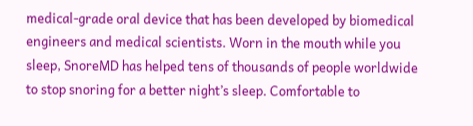medical-grade oral device that has been developed by biomedical engineers and medical scientists. Worn in the mouth while you sleep, SnoreMD has helped tens of thousands of people worldwide to stop snoring for a better night’s sleep. Comfortable to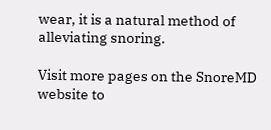wear, it is a natural method of alleviating snoring.

Visit more pages on the SnoreMD website to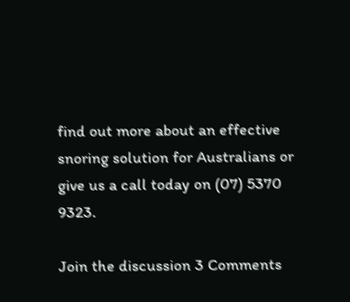find out more about an effective snoring solution for Australians or give us a call today on (07) 5370 9323.

Join the discussion 3 Comments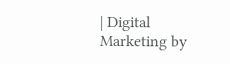| Digital Marketing by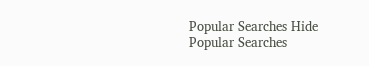Popular Searches Hide Popular Searches